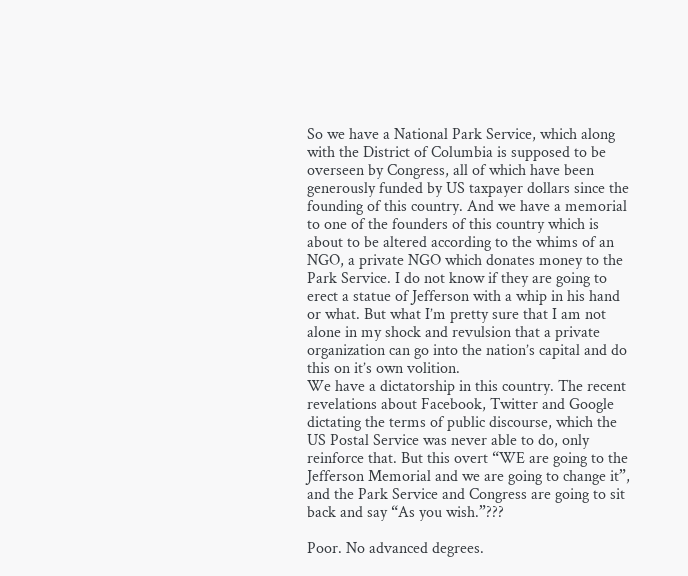So we have a National Park Service, which along with the District of Columbia is supposed to be overseen by Congress, all of which have been generously funded by US taxpayer dollars since the founding of this country. And we have a memorial to one of the founders of this country which is about to be altered according to the whims of an NGO, a private NGO which donates money to the Park Service. I do not know if they are going to erect a statue of Jefferson with a whip in his hand or what. But what I’m pretty sure that I am not alone in my shock and revulsion that a private organization can go into the nation’s capital and do this on it’s own volition.
We have a dictatorship in this country. The recent revelations about Facebook, Twitter and Google dictating the terms of public discourse, which the US Postal Service was never able to do, only reinforce that. But this overt “WE are going to the Jefferson Memorial and we are going to change it”, and the Park Service and Congress are going to sit back and say “As you wish.”???

Poor. No advanced degrees.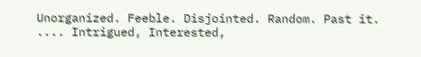Unorganized. Feeble. Disjointed. Random. Past it. .... Intrigued, Interested,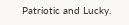Patriotic and Lucky.